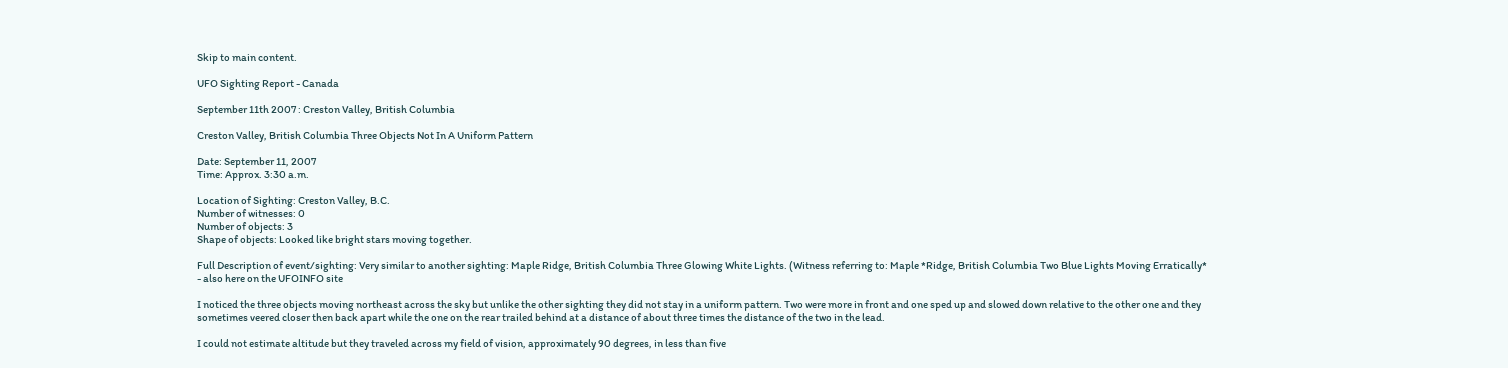Skip to main content.

UFO Sighting Report - Canada

September 11th 2007 : Creston Valley, British Columbia

Creston Valley, British Columbia Three Objects Not In A Uniform Pattern

Date: September 11, 2007
Time: Approx. 3:30 a.m.

Location of Sighting: Creston Valley, B.C.
Number of witnesses: 0
Number of objects: 3
Shape of objects: Looked like bright stars moving together.

Full Description of event/sighting: Very similar to another sighting: Maple Ridge, British Columbia Three Glowing White Lights. (Witness referring to: Maple *Ridge, British Columbia Two Blue Lights Moving Erratically* - also here on the UFOINFO site

I noticed the three objects moving northeast across the sky but unlike the other sighting they did not stay in a uniform pattern. Two were more in front and one sped up and slowed down relative to the other one and they sometimes veered closer then back apart while the one on the rear trailed behind at a distance of about three times the distance of the two in the lead.

I could not estimate altitude but they traveled across my field of vision, approximately 90 degrees, in less than five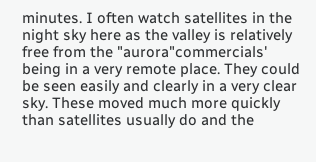minutes. I often watch satellites in the night sky here as the valley is relatively free from the "aurora"commercials' being in a very remote place. They could be seen easily and clearly in a very clear sky. These moved much more quickly than satellites usually do and the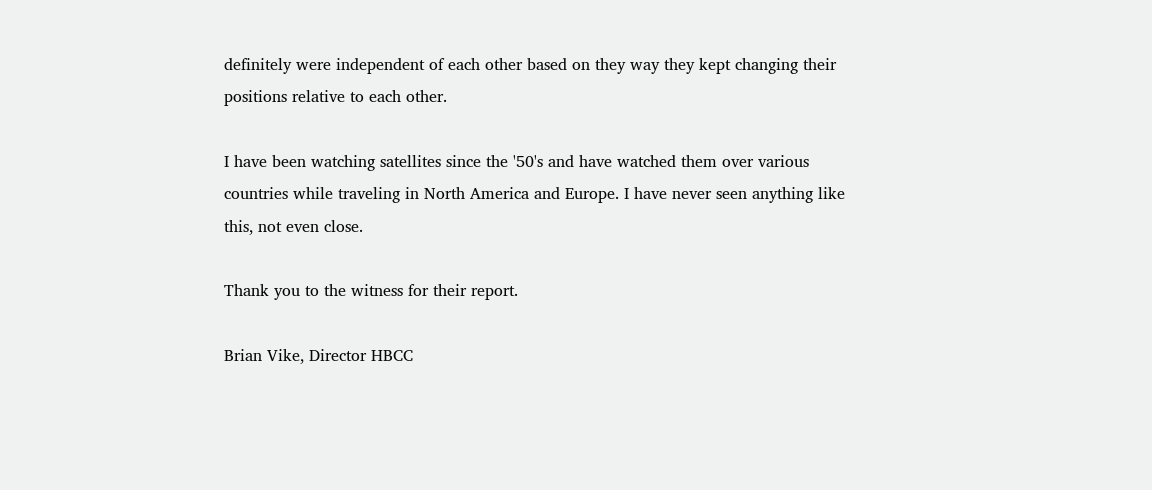definitely were independent of each other based on they way they kept changing their positions relative to each other.

I have been watching satellites since the '50's and have watched them over various countries while traveling in North America and Europe. I have never seen anything like this, not even close.

Thank you to the witness for their report.

Brian Vike, Director HBCC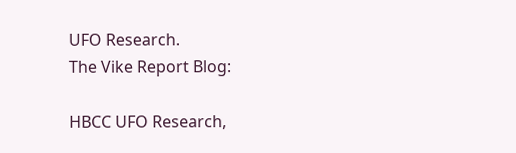UFO Research.
The Vike Report Blog:

HBCC UFO Research,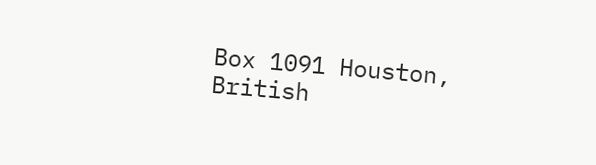Box 1091 Houston, British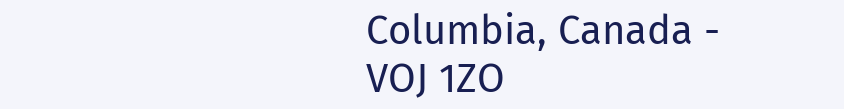Columbia, Canada - VOJ 1ZO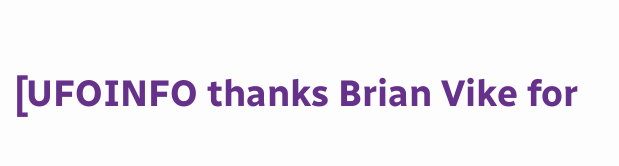[UFOINFO thanks Brian Vike for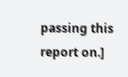passing this report on.]